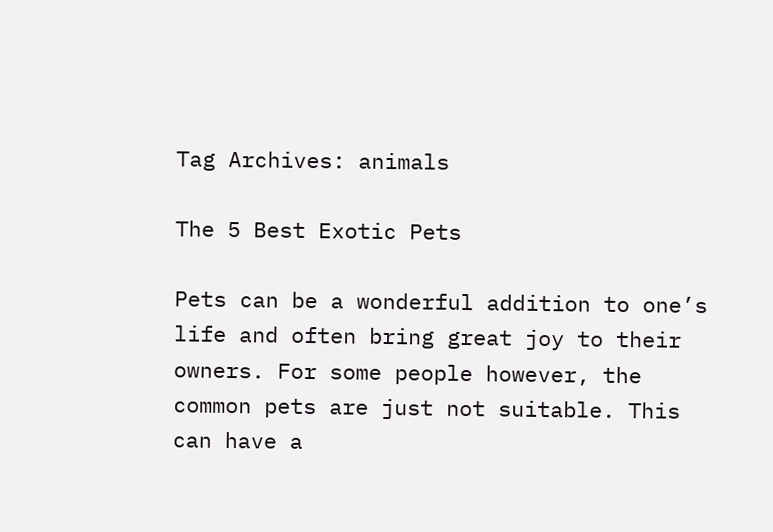Tag Archives: animals

The 5 Best Exotic Pets

Pets can be a wonderful addition to one’s life and often bring great joy to their owners. For some people however, the common pets are just not suitable. This can have a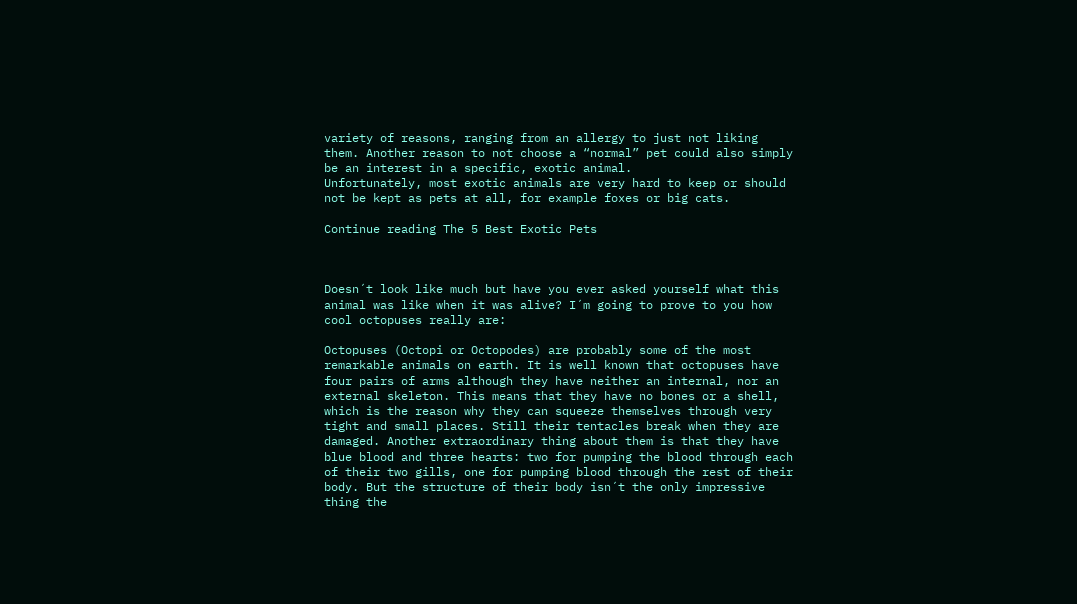variety of reasons, ranging from an allergy to just not liking them. Another reason to not choose a “normal” pet could also simply be an interest in a specific, exotic animal.
Unfortunately, most exotic animals are very hard to keep or should not be kept as pets at all, for example foxes or big cats.

Continue reading The 5 Best Exotic Pets



Doesn´t look like much but have you ever asked yourself what this animal was like when it was alive? I´m going to prove to you how cool octopuses really are:

Octopuses (Octopi or Octopodes) are probably some of the most remarkable animals on earth. It is well known that octopuses have four pairs of arms although they have neither an internal, nor an external skeleton. This means that they have no bones or a shell, which is the reason why they can squeeze themselves through very tight and small places. Still their tentacles break when they are damaged. Another extraordinary thing about them is that they have blue blood and three hearts: two for pumping the blood through each of their two gills, one for pumping blood through the rest of their body. But the structure of their body isn´t the only impressive thing the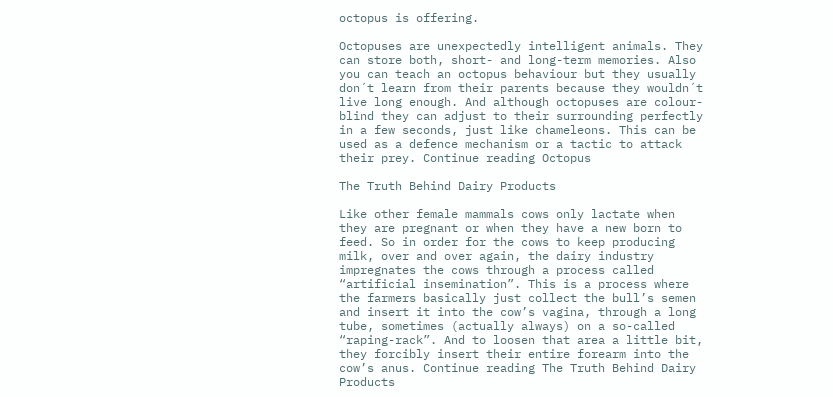octopus is offering.

Octopuses are unexpectedly intelligent animals. They can store both, short- and long-term memories. Also you can teach an octopus behaviour but they usually don´t learn from their parents because they wouldn´t live long enough. And although octopuses are colour-blind they can adjust to their surrounding perfectly in a few seconds, just like chameleons. This can be used as a defence mechanism or a tactic to attack their prey. Continue reading Octopus

The Truth Behind Dairy Products

Like other female mammals cows only lactate when they are pregnant or when they have a new born to feed. So in order for the cows to keep producing milk, over and over again, the dairy industry impregnates the cows through a process called “artificial insemination”. This is a process where the farmers basically just collect the bull’s semen and insert it into the cow’s vagina, through a long tube, sometimes (actually always) on a so-called “raping-rack”. And to loosen that area a little bit, they forcibly insert their entire forearm into the cow’s anus. Continue reading The Truth Behind Dairy Products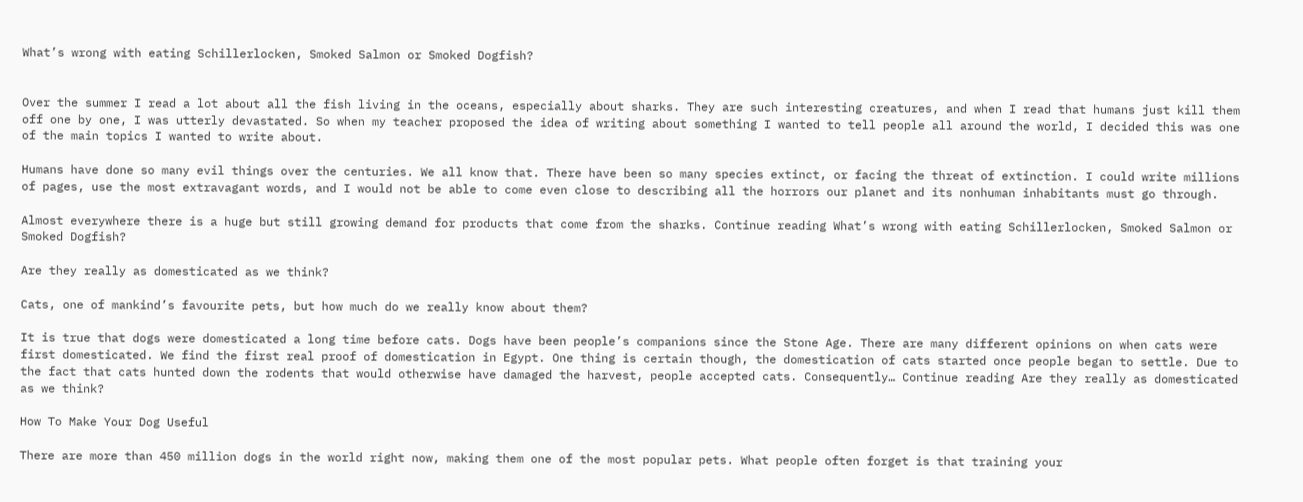What’s wrong with eating Schillerlocken, Smoked Salmon or Smoked Dogfish?


Over the summer I read a lot about all the fish living in the oceans, especially about sharks. They are such interesting creatures, and when I read that humans just kill them off one by one, I was utterly devastated. So when my teacher proposed the idea of writing about something I wanted to tell people all around the world, I decided this was one of the main topics I wanted to write about.

Humans have done so many evil things over the centuries. We all know that. There have been so many species extinct, or facing the threat of extinction. I could write millions of pages, use the most extravagant words, and I would not be able to come even close to describing all the horrors our planet and its nonhuman inhabitants must go through.

Almost everywhere there is a huge but still growing demand for products that come from the sharks. Continue reading What’s wrong with eating Schillerlocken, Smoked Salmon or Smoked Dogfish?

Are they really as domesticated as we think?

Cats, one of mankind’s favourite pets, but how much do we really know about them?

It is true that dogs were domesticated a long time before cats. Dogs have been people’s companions since the Stone Age. There are many different opinions on when cats were first domesticated. We find the first real proof of domestication in Egypt. One thing is certain though, the domestication of cats started once people began to settle. Due to the fact that cats hunted down the rodents that would otherwise have damaged the harvest, people accepted cats. Consequently… Continue reading Are they really as domesticated as we think?

How To Make Your Dog Useful

There are more than 450 million dogs in the world right now, making them one of the most popular pets. What people often forget is that training your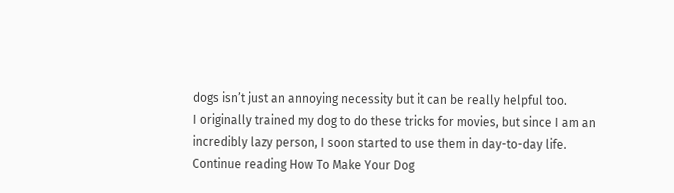dogs isn’t just an annoying necessity but it can be really helpful too.
I originally trained my dog to do these tricks for movies, but since I am an incredibly lazy person, I soon started to use them in day-to-day life. Continue reading How To Make Your Dog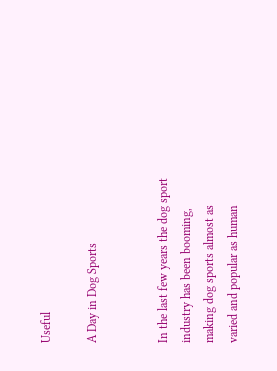Useful

A Day in Dog Sports


In the last few years the dog sport industry has been booming, making dog sports almost as varied and popular as human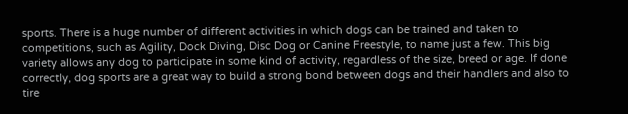sports. There is a huge number of different activities in which dogs can be trained and taken to competitions, such as Agility, Dock Diving, Disc Dog or Canine Freestyle, to name just a few. This big variety allows any dog to participate in some kind of activity, regardless of the size, breed or age. If done correctly, dog sports are a great way to build a strong bond between dogs and their handlers and also to tire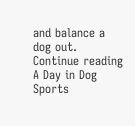and balance a dog out. Continue reading A Day in Dog Sports